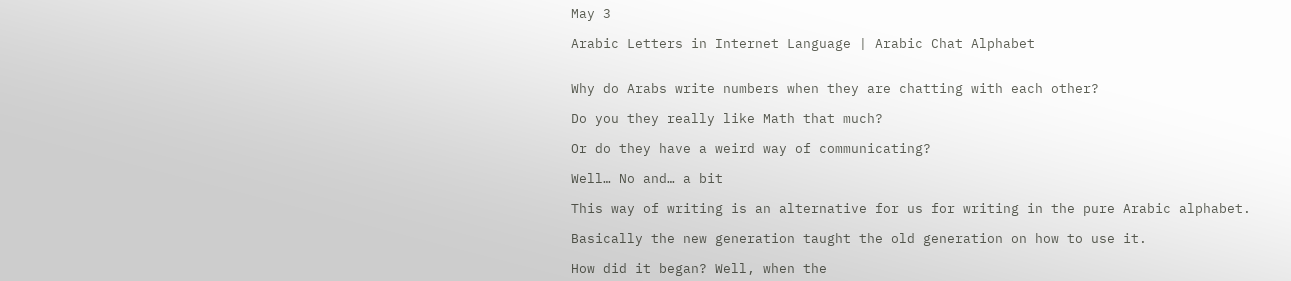May 3

Arabic Letters in Internet Language | Arabic Chat Alphabet


Why do Arabs write numbers when they are chatting with each other?

Do you they really like Math that much?

Or do they have a weird way of communicating?

Well… No and… a bit

This way of writing is an alternative for us for writing in the pure Arabic alphabet.

Basically the new generation taught the old generation on how to use it.

How did it began? Well, when the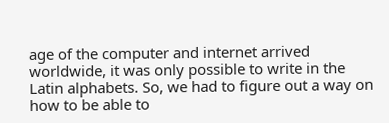age of the computer and internet arrived worldwide, it was only possible to write in the Latin alphabets. So, we had to figure out a way on how to be able to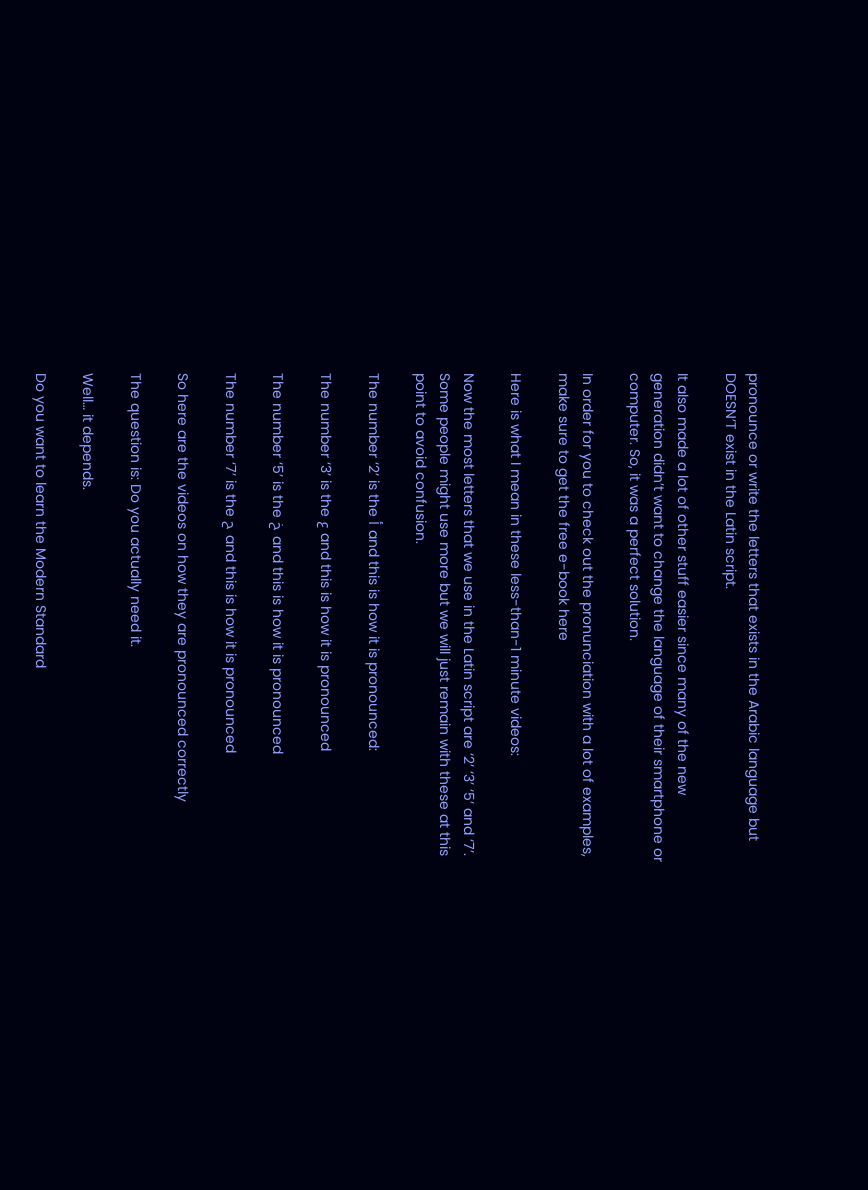pronounce or write the letters that exists in the Arabic language but DOESN’T exist in the Latin script.

It also made a lot of other stuff easier since many of the new generation didn’t want to change the language of their smartphone or computer. So, it was a perfect solution.

In order for you to check out the pronunciation with a lot of examples, make sure to get the free e-book here

Here is what I mean in these less-than-1 minute videos:

Now the most letters that we use in the Latin script are ‘2’ ‘3’ ‘5’ and ‘7’. Some people might use more but we will just remain with these at this point to avoid confusion.

The number ‘2’ is the أ and this is how it is pronounced:

The number ‘3’ is the ع and this is how it is pronounced

The number ‘5’ is the خ and this is how it is pronounced

The number ‘7’ is the ح and this is how it is pronounced

So here are the videos on how they are pronounced correctly

The question is: Do you actually need it.

Well… it depends.

Do you want to learn the Modern Standard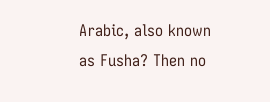Arabic, also known as Fusha? Then no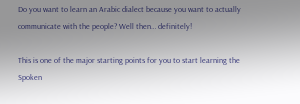Do you want to learn an Arabic dialect because you want to actually communicate with the people? Well then… definitely!

This is one of the major starting points for you to start learning the Spoken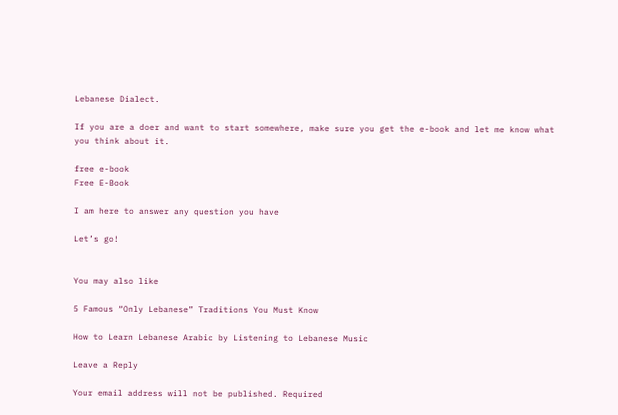Lebanese Dialect.

If you are a doer and want to start somewhere, make sure you get the e-book and let me know what you think about it.

free e-book
Free E-Book

I am here to answer any question you have

Let’s go!


You may also like

5 Famous “Only Lebanese” Traditions You Must Know

How to Learn Lebanese Arabic by Listening to Lebanese Music

Leave a Reply

Your email address will not be published. Required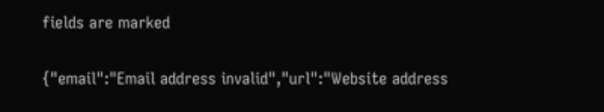fields are marked

{"email":"Email address invalid","url":"Website address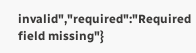invalid","required":"Required field missing"}